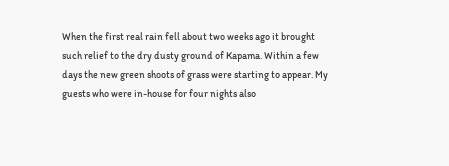When the first real rain fell about two weeks ago it brought such relief to the dry dusty ground of Kapama. Within a few days the new green shoots of grass were starting to appear. My guests who were in-house for four nights also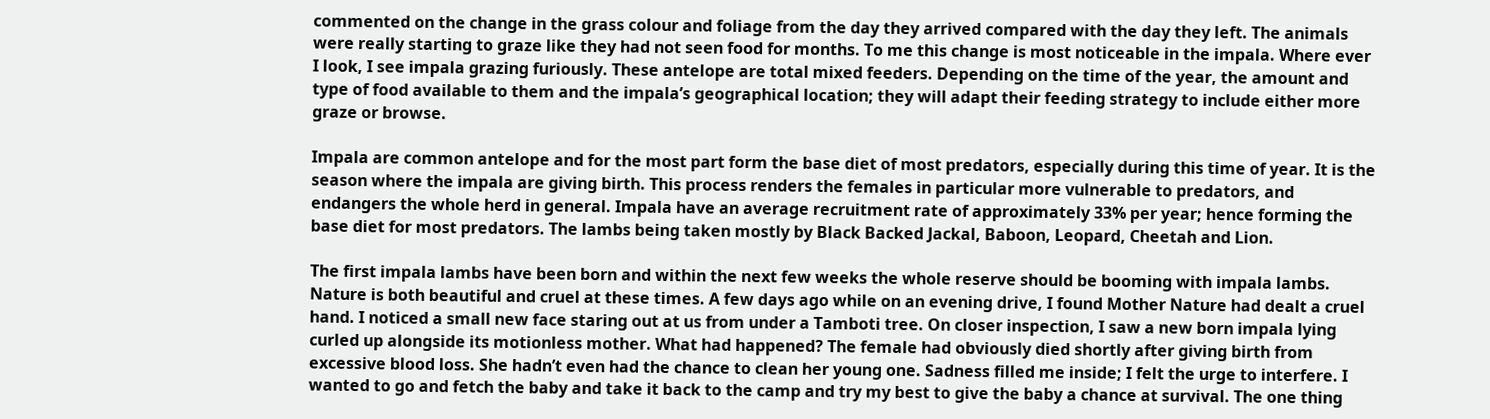commented on the change in the grass colour and foliage from the day they arrived compared with the day they left. The animals were really starting to graze like they had not seen food for months. To me this change is most noticeable in the impala. Where ever I look, I see impala grazing furiously. These antelope are total mixed feeders. Depending on the time of the year, the amount and type of food available to them and the impala’s geographical location; they will adapt their feeding strategy to include either more graze or browse.

Impala are common antelope and for the most part form the base diet of most predators, especially during this time of year. It is the season where the impala are giving birth. This process renders the females in particular more vulnerable to predators, and endangers the whole herd in general. Impala have an average recruitment rate of approximately 33% per year; hence forming the base diet for most predators. The lambs being taken mostly by Black Backed Jackal, Baboon, Leopard, Cheetah and Lion.

The first impala lambs have been born and within the next few weeks the whole reserve should be booming with impala lambs. Nature is both beautiful and cruel at these times. A few days ago while on an evening drive, I found Mother Nature had dealt a cruel hand. I noticed a small new face staring out at us from under a Tamboti tree. On closer inspection, I saw a new born impala lying curled up alongside its motionless mother. What had happened? The female had obviously died shortly after giving birth from excessive blood loss. She hadn’t even had the chance to clean her young one. Sadness filled me inside; I felt the urge to interfere. I wanted to go and fetch the baby and take it back to the camp and try my best to give the baby a chance at survival. The one thing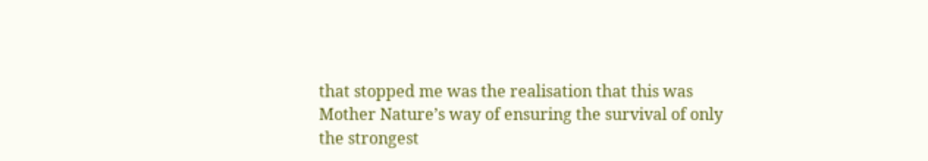that stopped me was the realisation that this was Mother Nature’s way of ensuring the survival of only the strongest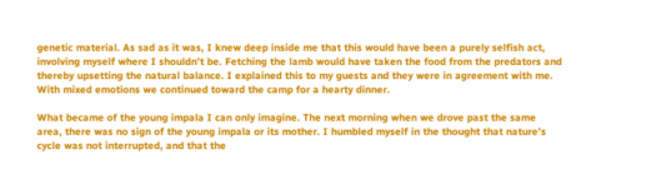genetic material. As sad as it was, I knew deep inside me that this would have been a purely selfish act, involving myself where I shouldn’t be. Fetching the lamb would have taken the food from the predators and thereby upsetting the natural balance. I explained this to my guests and they were in agreement with me. With mixed emotions we continued toward the camp for a hearty dinner.

What became of the young impala I can only imagine. The next morning when we drove past the same area, there was no sign of the young impala or its mother. I humbled myself in the thought that nature’s cycle was not interrupted, and that the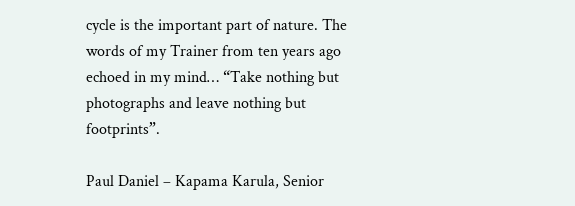cycle is the important part of nature. The words of my Trainer from ten years ago echoed in my mind… “Take nothing but photographs and leave nothing but footprints”.

Paul Daniel – Kapama Karula, Senior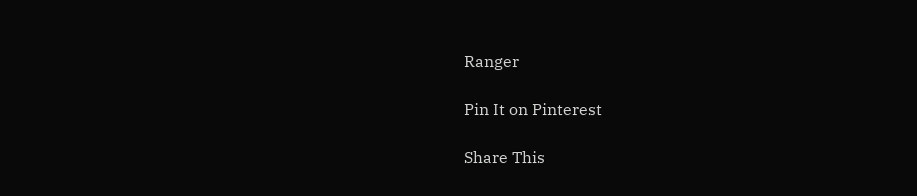Ranger

Pin It on Pinterest

Share This